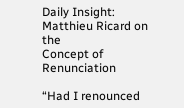Daily Insight:
Matthieu Ricard on the
Concept of Renunciation

“Had I renounced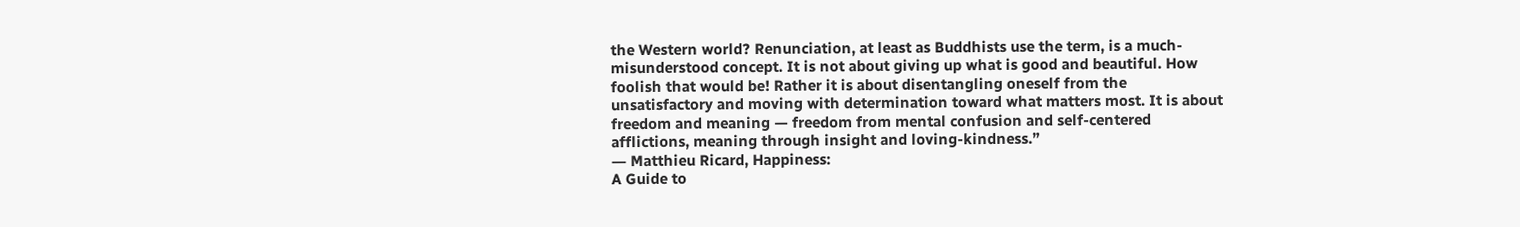the Western world? Renunciation, at least as Buddhists use the term, is a much-misunderstood concept. It is not about giving up what is good and beautiful. How foolish that would be! Rather it is about disentangling oneself from the unsatisfactory and moving with determination toward what matters most. It is about freedom and meaning — freedom from mental confusion and self-centered afflictions, meaning through insight and loving-kindness.”
― Matthieu Ricard, Happiness:
A Guide to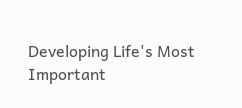Developing Life's Most Important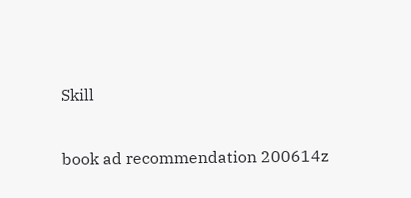Skill

book ad recommendation 200614z